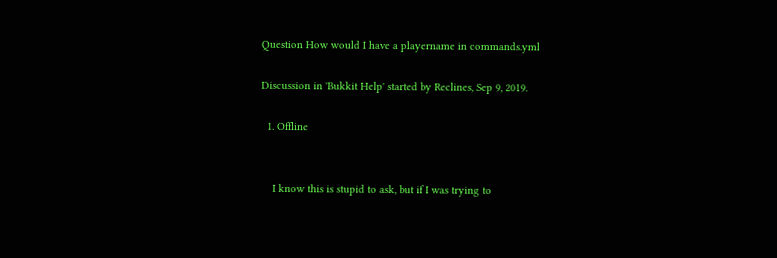Question How would I have a playername in commands.yml

Discussion in 'Bukkit Help' started by Reclines, Sep 9, 2019.

  1. Offline


    I know this is stupid to ask, but if I was trying to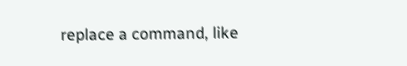replace a command, like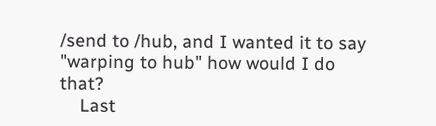/send to /hub, and I wanted it to say "warping to hub" how would I do that?
    Last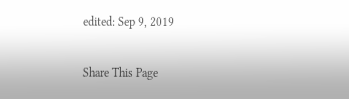edited: Sep 9, 2019

Share This Page